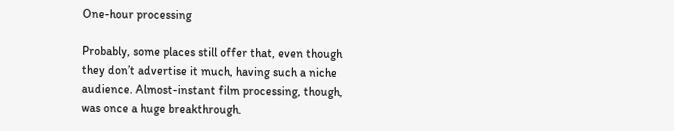One-hour processing

Probably, some places still offer that, even though they don’t advertise it much, having such a niche audience. Almost-instant film processing, though, was once a huge breakthrough.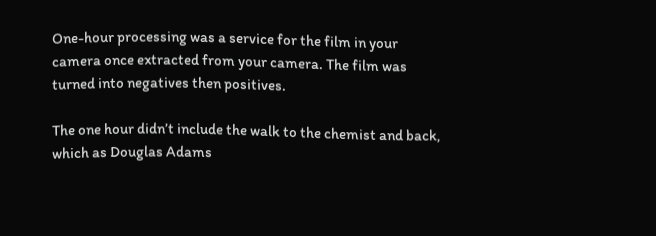One-hour processing was a service for the film in your camera once extracted from your camera. The film was turned into negatives then positives.

The one hour didn’t include the walk to the chemist and back, which as Douglas Adams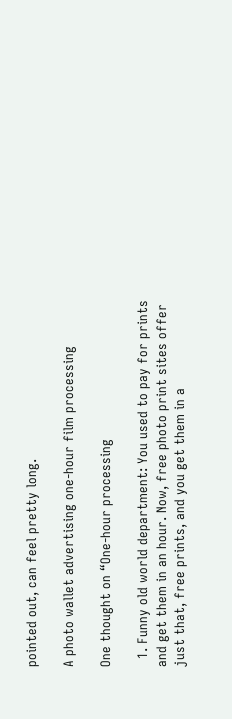pointed out, can feel pretty long.

A photo wallet advertising one-hour film processing

One thought on “One-hour processing

  1. Funny old world department: You used to pay for prints and get them in an hour. Now, free photo print sites offer just that, free prints, and you get them in a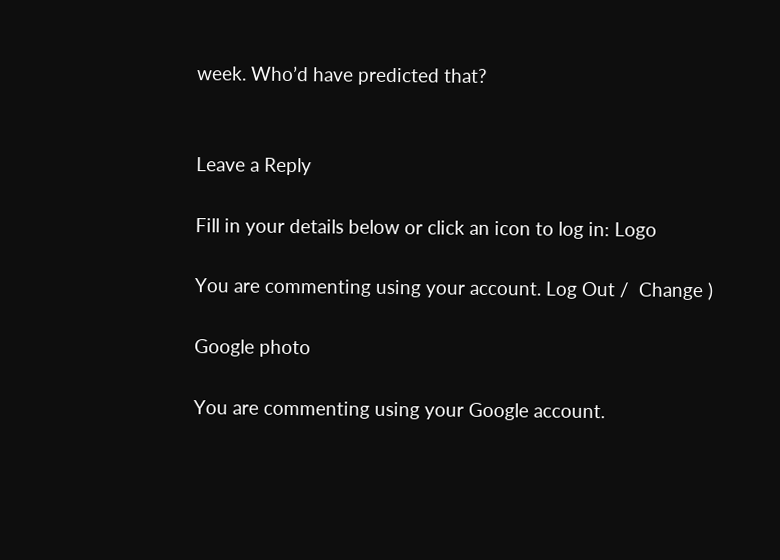week. Who’d have predicted that?


Leave a Reply

Fill in your details below or click an icon to log in: Logo

You are commenting using your account. Log Out /  Change )

Google photo

You are commenting using your Google account.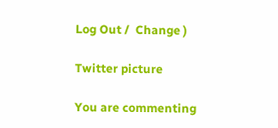Log Out /  Change )

Twitter picture

You are commenting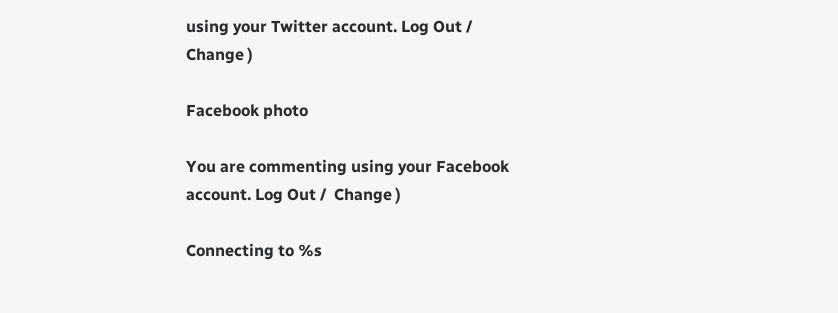using your Twitter account. Log Out /  Change )

Facebook photo

You are commenting using your Facebook account. Log Out /  Change )

Connecting to %s